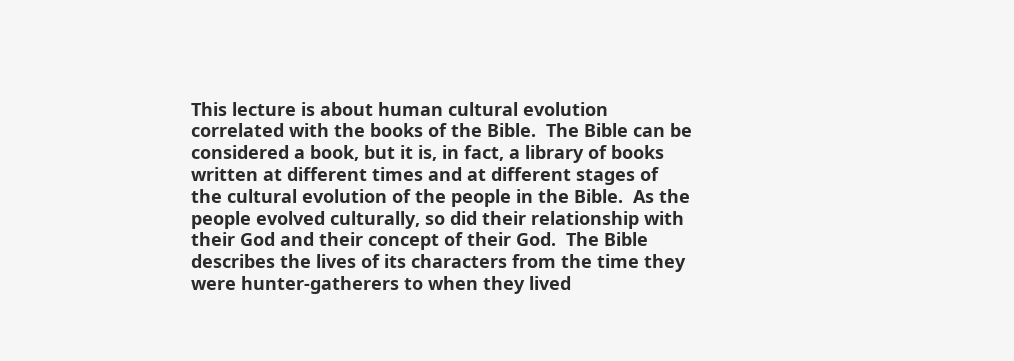This lecture is about human cultural evolution correlated with the books of the Bible.  The Bible can be considered a book, but it is, in fact, a library of books written at different times and at different stages of the cultural evolution of the people in the Bible.  As the people evolved culturally, so did their relationship with their God and their concept of their God.  The Bible describes the lives of its characters from the time they were hunter-gatherers to when they lived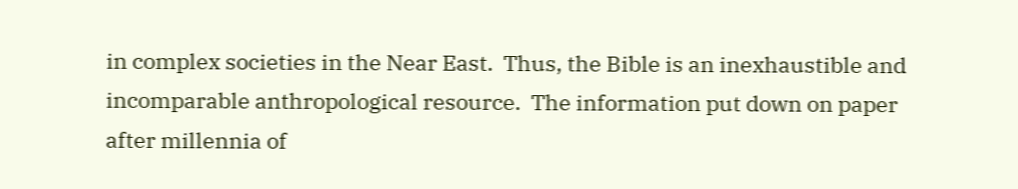in complex societies in the Near East.  Thus, the Bible is an inexhaustible and incomparable anthropological resource.  The information put down on paper after millennia of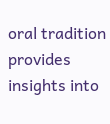oral tradition provides insights into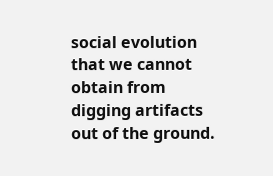social evolution that we cannot obtain from digging artifacts out of the ground.